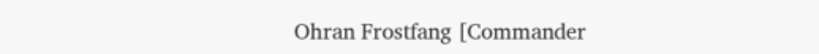Ohran Frostfang [Commander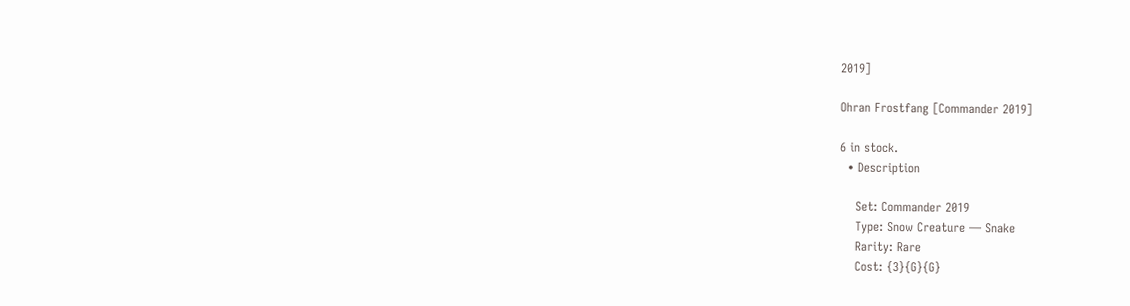2019]

Ohran Frostfang [Commander 2019]

6 in stock.
  • Description

    Set: Commander 2019
    Type: Snow Creature — Snake
    Rarity: Rare
    Cost: {3}{G}{G}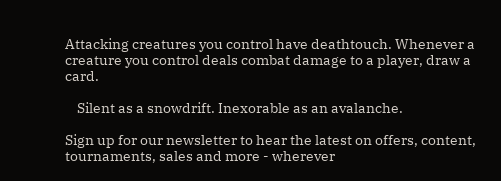Attacking creatures you control have deathtouch. Whenever a creature you control deals combat damage to a player, draw a card.

    Silent as a snowdrift. Inexorable as an avalanche.

Sign up for our newsletter to hear the latest on offers, content, tournaments, sales and more - wherever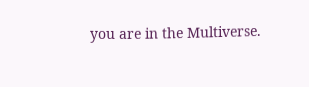you are in the Multiverse.